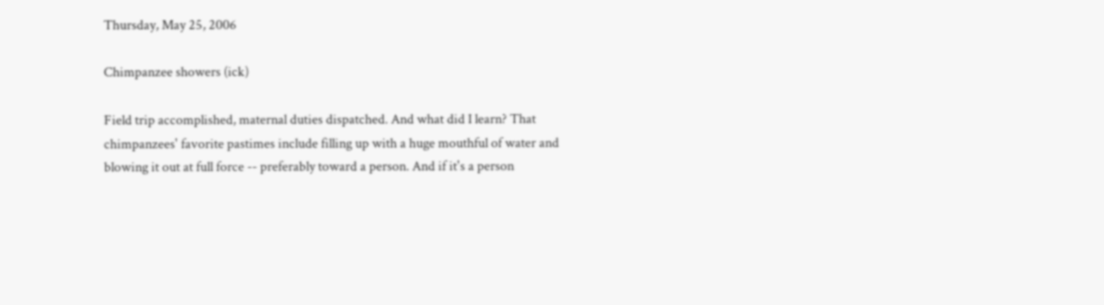Thursday, May 25, 2006

Chimpanzee showers (ick)

Field trip accomplished, maternal duties dispatched. And what did I learn? That chimpanzees' favorite pastimes include filling up with a huge mouthful of water and blowing it out at full force -- preferably toward a person. And if it's a person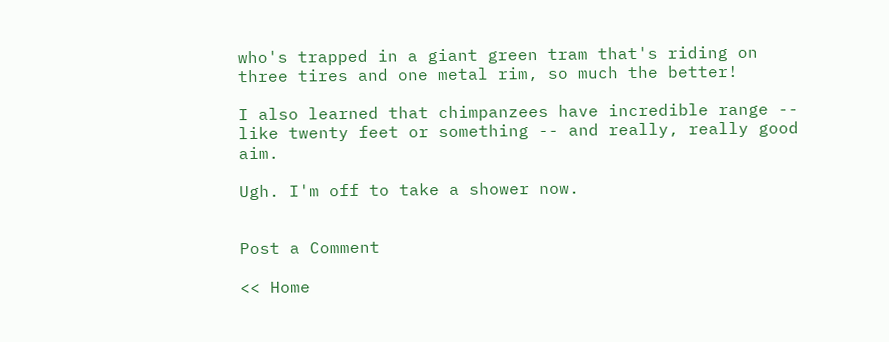who's trapped in a giant green tram that's riding on three tires and one metal rim, so much the better!

I also learned that chimpanzees have incredible range -- like twenty feet or something -- and really, really good aim.

Ugh. I'm off to take a shower now.


Post a Comment

<< Home